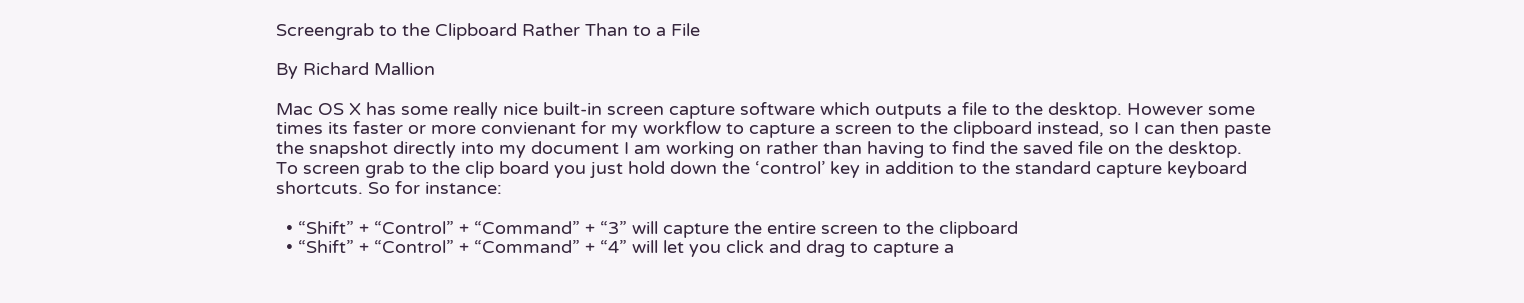Screengrab to the Clipboard Rather Than to a File

By Richard Mallion

Mac OS X has some really nice built-in screen capture software which outputs a file to the desktop. However some times its faster or more convienant for my workflow to capture a screen to the clipboard instead, so I can then paste the snapshot directly into my document I am working on rather than having to find the saved file on the desktop.
To screen grab to the clip board you just hold down the ‘control’ key in addition to the standard capture keyboard shortcuts. So for instance:

  • “Shift” + “Control” + “Command” + “3” will capture the entire screen to the clipboard
  • “Shift” + “Control” + “Command” + “4” will let you click and drag to capture a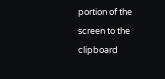portion of the screen to the clipboard